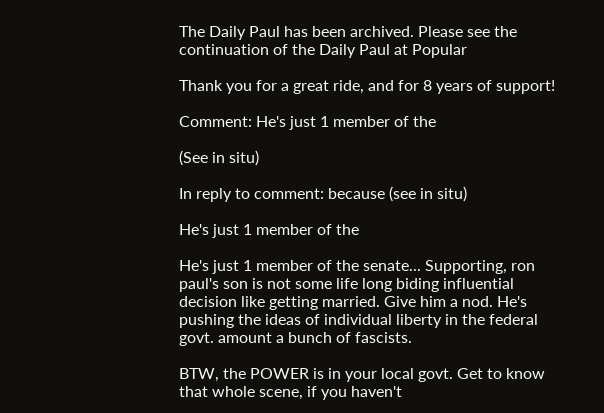The Daily Paul has been archived. Please see the continuation of the Daily Paul at Popular

Thank you for a great ride, and for 8 years of support!

Comment: He's just 1 member of the

(See in situ)

In reply to comment: because (see in situ)

He's just 1 member of the

He's just 1 member of the senate... Supporting, ron paul's son is not some life long biding influential decision like getting married. Give him a nod. He's pushing the ideas of individual liberty in the federal govt. amount a bunch of fascists.

BTW, the POWER is in your local govt. Get to know that whole scene, if you haven't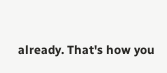already. That's how you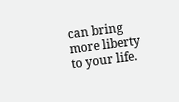can bring more liberty to your life.